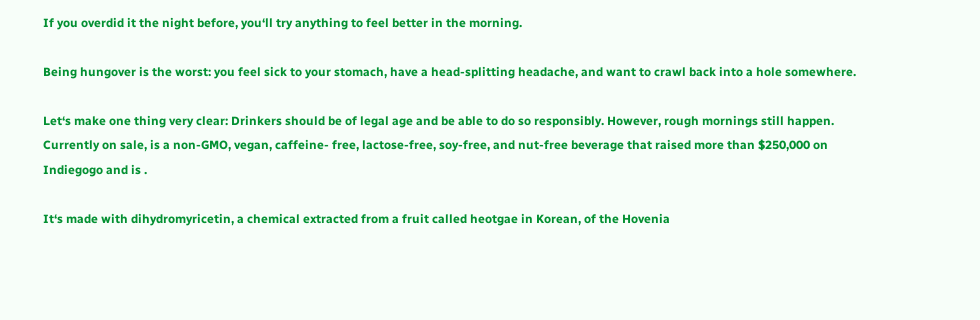If you overdid it the night before, you‘ll try anything to feel better in the morning.

Being hungover is the worst: you feel sick to your stomach, have a head-splitting headache, and want to crawl back into a hole somewhere.

Let‘s make one thing very clear: Drinkers should be of legal age and be able to do so responsibly. However, rough mornings still happen. Currently on sale, is a non-GMO, vegan, caffeine- free, lactose-free, soy-free, and nut-free beverage that raised more than $250,000 on Indiegogo and is .

It‘s made with dihydromyricetin, a chemical extracted from a fruit called heotgae in Korean, of the Hovenia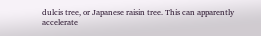dulcis tree, or Japanese raisin tree. This can apparently accelerate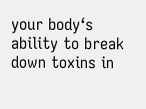your body‘s ability to break down toxins in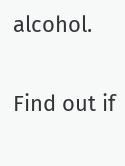alcohol.

Find out if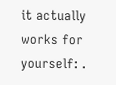it actually works for yourself: .